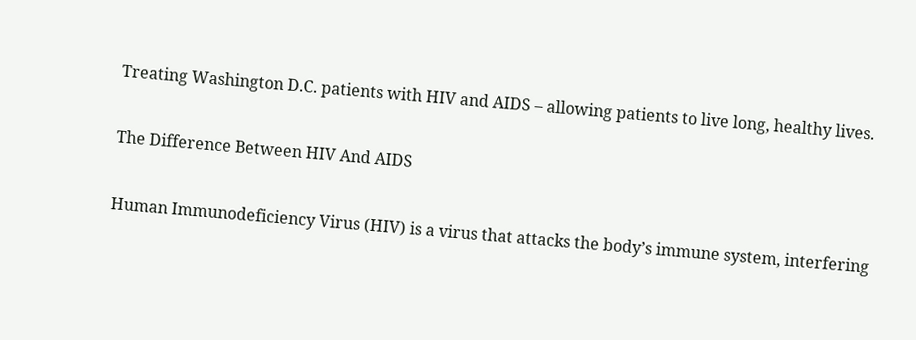Treating Washington D.C. patients with HIV and AIDS – allowing patients to live long, healthy lives.

The Difference Between HIV And AIDS

Human Immunodeficiency Virus (HIV) is a virus that attacks the body’s immune system, interfering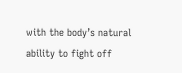with the body’s natural ability to fight off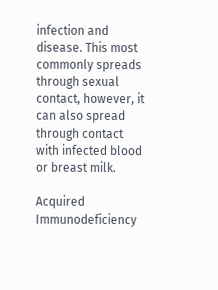infection and disease. This most commonly spreads through sexual contact, however, it can also spread through contact with infected blood or breast milk.

Acquired Immunodeficiency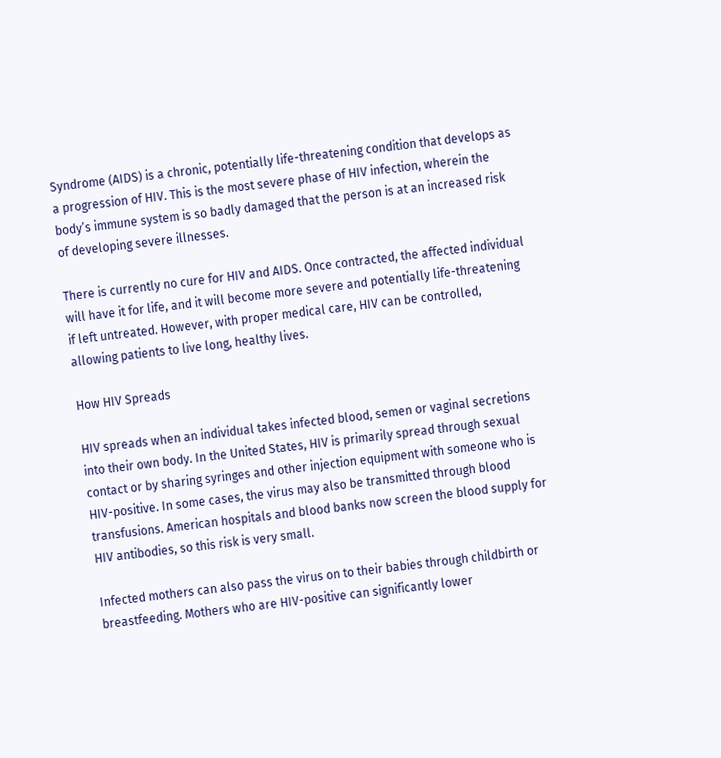Syndrome (AIDS) is a chronic, potentially life-threatening condition that develops as a progression of HIV. This is the most severe phase of HIV infection, wherein the body’s immune system is so badly damaged that the person is at an increased risk of developing severe illnesses.

There is currently no cure for HIV and AIDS. Once contracted, the affected individual will have it for life, and it will become more severe and potentially life-threatening if left untreated. However, with proper medical care, HIV can be controlled, allowing patients to live long, healthy lives.

How HIV Spreads

HIV spreads when an individual takes infected blood, semen or vaginal secretions into their own body. In the United States, HIV is primarily spread through sexual contact or by sharing syringes and other injection equipment with someone who is HIV-positive. In some cases, the virus may also be transmitted through blood transfusions. American hospitals and blood banks now screen the blood supply for HIV antibodies, so this risk is very small.

Infected mothers can also pass the virus on to their babies through childbirth or breastfeeding. Mothers who are HIV-positive can significantly lower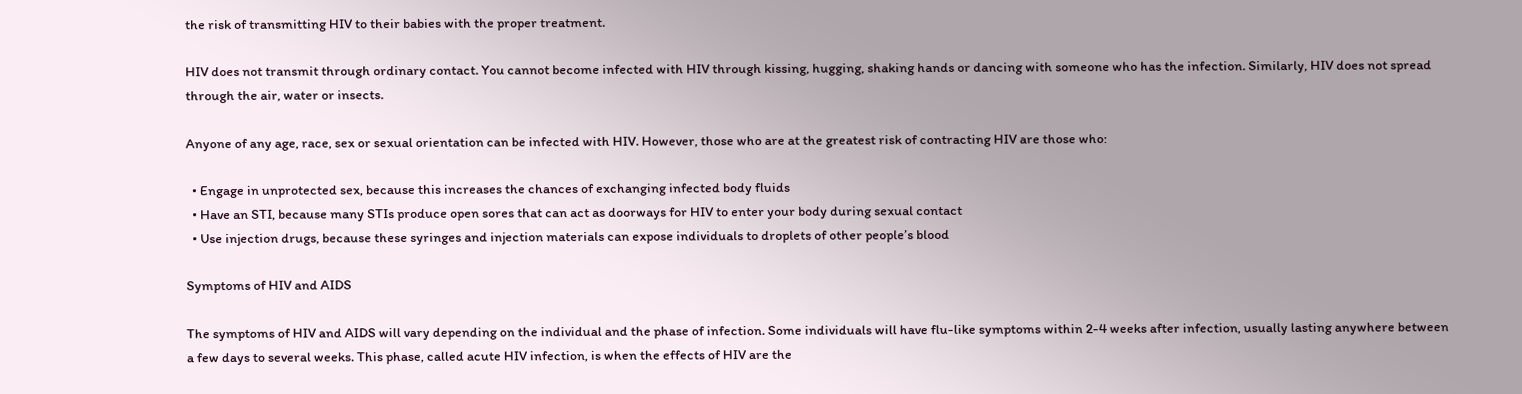the risk of transmitting HIV to their babies with the proper treatment.

HIV does not transmit through ordinary contact. You cannot become infected with HIV through kissing, hugging, shaking hands or dancing with someone who has the infection. Similarly, HIV does not spread through the air, water or insects.

Anyone of any age, race, sex or sexual orientation can be infected with HIV. However, those who are at the greatest risk of contracting HIV are those who:

  • Engage in unprotected sex, because this increases the chances of exchanging infected body fluids
  • Have an STI, because many STIs produce open sores that can act as doorways for HIV to enter your body during sexual contact
  • Use injection drugs, because these syringes and injection materials can expose individuals to droplets of other people’s blood

Symptoms of HIV and AIDS

The symptoms of HIV and AIDS will vary depending on the individual and the phase of infection. Some individuals will have flu-like symptoms within 2-4 weeks after infection, usually lasting anywhere between a few days to several weeks. This phase, called acute HIV infection, is when the effects of HIV are the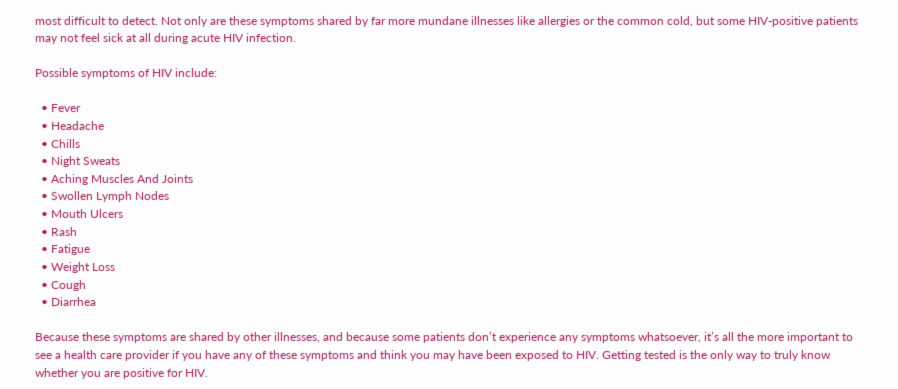most difficult to detect. Not only are these symptoms shared by far more mundane illnesses like allergies or the common cold, but some HIV-positive patients may not feel sick at all during acute HIV infection.

Possible symptoms of HIV include:

  • Fever
  • Headache
  • Chills
  • Night Sweats
  • Aching Muscles And Joints
  • Swollen Lymph Nodes
  • Mouth Ulcers
  • Rash
  • Fatigue
  • Weight Loss
  • Cough
  • Diarrhea

Because these symptoms are shared by other illnesses, and because some patients don’t experience any symptoms whatsoever, it’s all the more important to see a health care provider if you have any of these symptoms and think you may have been exposed to HIV. Getting tested is the only way to truly know whether you are positive for HIV.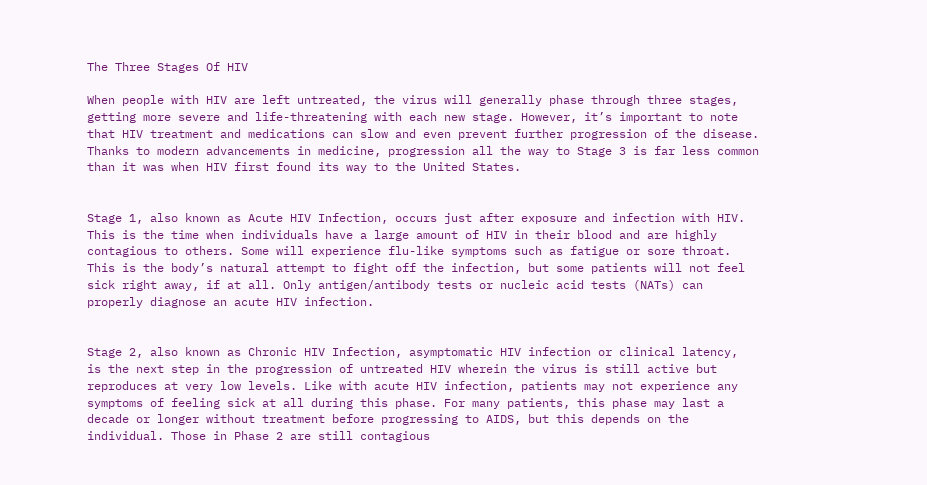The Three Stages Of HIV

When people with HIV are left untreated, the virus will generally phase through three stages, getting more severe and life-threatening with each new stage. However, it’s important to note that HIV treatment and medications can slow and even prevent further progression of the disease. Thanks to modern advancements in medicine, progression all the way to Stage 3 is far less common than it was when HIV first found its way to the United States.


Stage 1, also known as Acute HIV Infection, occurs just after exposure and infection with HIV. This is the time when individuals have a large amount of HIV in their blood and are highly contagious to others. Some will experience flu-like symptoms such as fatigue or sore throat. This is the body’s natural attempt to fight off the infection, but some patients will not feel sick right away, if at all. Only antigen/antibody tests or nucleic acid tests (NATs) can properly diagnose an acute HIV infection.


Stage 2, also known as Chronic HIV Infection, asymptomatic HIV infection or clinical latency,  is the next step in the progression of untreated HIV wherein the virus is still active but reproduces at very low levels. Like with acute HIV infection, patients may not experience any symptoms of feeling sick at all during this phase. For many patients, this phase may last a decade or longer without treatment before progressing to AIDS, but this depends on the individual. Those in Phase 2 are still contagious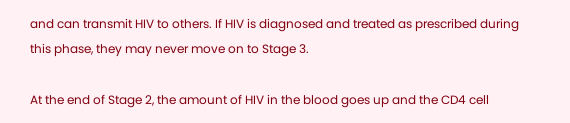and can transmit HIV to others. If HIV is diagnosed and treated as prescribed during this phase, they may never move on to Stage 3.

At the end of Stage 2, the amount of HIV in the blood goes up and the CD4 cell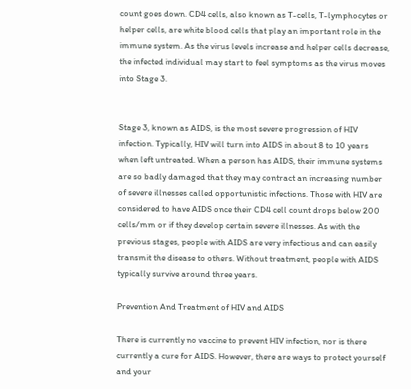count goes down. CD4 cells, also known as T-cells, T-lymphocytes or helper cells, are white blood cells that play an important role in the immune system. As the virus levels increase and helper cells decrease, the infected individual may start to feel symptoms as the virus moves into Stage 3.


Stage 3, known as AIDS, is the most severe progression of HIV infection. Typically, HIV will turn into AIDS in about 8 to 10 years when left untreated. When a person has AIDS, their immune systems are so badly damaged that they may contract an increasing number of severe illnesses called opportunistic infections. Those with HIV are considered to have AIDS once their CD4 cell count drops below 200 cells/mm or if they develop certain severe illnesses. As with the previous stages, people with AIDS are very infectious and can easily transmit the disease to others. Without treatment, people with AIDS typically survive around three years.

Prevention And Treatment of HIV and AIDS

There is currently no vaccine to prevent HIV infection, nor is there currently a cure for AIDS. However, there are ways to protect yourself and your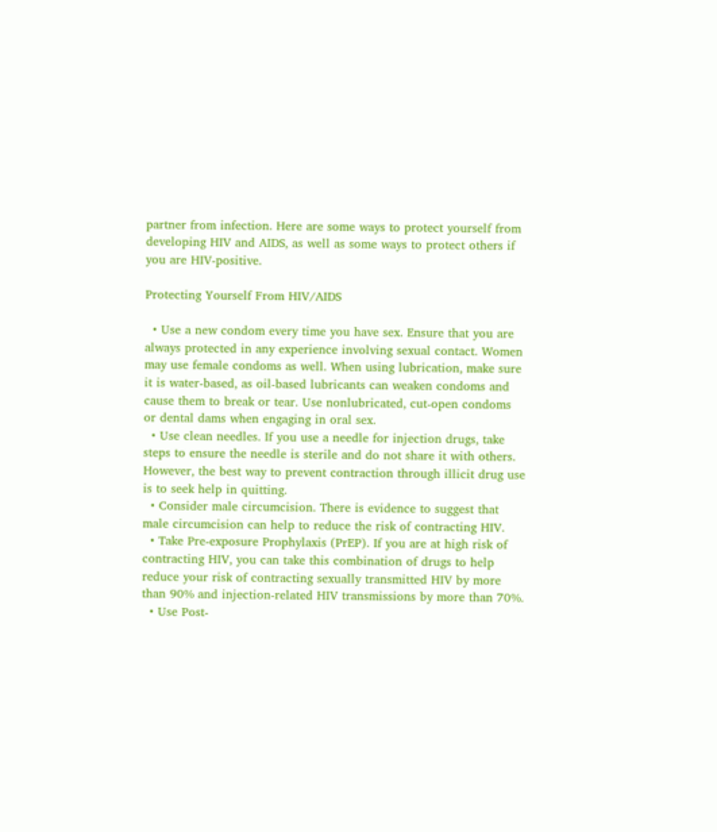partner from infection. Here are some ways to protect yourself from developing HIV and AIDS, as well as some ways to protect others if you are HIV-positive.

Protecting Yourself From HIV/AIDS

  • Use a new condom every time you have sex. Ensure that you are always protected in any experience involving sexual contact. Women may use female condoms as well. When using lubrication, make sure it is water-based, as oil-based lubricants can weaken condoms and cause them to break or tear. Use nonlubricated, cut-open condoms or dental dams when engaging in oral sex.
  • Use clean needles. If you use a needle for injection drugs, take steps to ensure the needle is sterile and do not share it with others. However, the best way to prevent contraction through illicit drug use is to seek help in quitting.
  • Consider male circumcision. There is evidence to suggest that male circumcision can help to reduce the risk of contracting HIV.
  • Take Pre-exposure Prophylaxis (PrEP). If you are at high risk of contracting HIV, you can take this combination of drugs to help reduce your risk of contracting sexually transmitted HIV by more than 90% and injection-related HIV transmissions by more than 70%.
  • Use Post-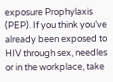exposure Prophylaxis (PEP). If you think you’ve already been exposed to HIV through sex, needles or in the workplace, take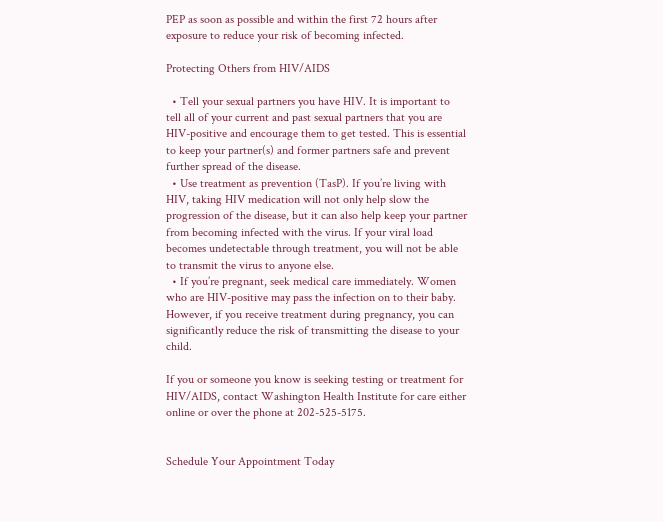PEP as soon as possible and within the first 72 hours after exposure to reduce your risk of becoming infected.

Protecting Others from HIV/AIDS

  • Tell your sexual partners you have HIV. It is important to tell all of your current and past sexual partners that you are HIV-positive and encourage them to get tested. This is essential to keep your partner(s) and former partners safe and prevent further spread of the disease.
  • Use treatment as prevention (TasP). If you’re living with HIV, taking HIV medication will not only help slow the progression of the disease, but it can also help keep your partner from becoming infected with the virus. If your viral load becomes undetectable through treatment, you will not be able to transmit the virus to anyone else.
  • If you’re pregnant, seek medical care immediately. Women who are HIV-positive may pass the infection on to their baby. However, if you receive treatment during pregnancy, you can significantly reduce the risk of transmitting the disease to your child.

If you or someone you know is seeking testing or treatment for HIV/AIDS, contact Washington Health Institute for care either online or over the phone at 202-525-5175.


Schedule Your Appointment Today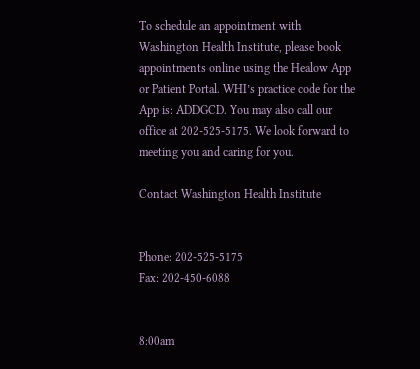To schedule an appointment with Washington Health Institute, please book appointments online using the Healow App or Patient Portal. WHI’s practice code for the App is: ADDGCD. You may also call our office at 202-525-5175. We look forward to meeting you and caring for you.

Contact Washington Health Institute


Phone: 202-525-5175
Fax: 202-450-6088


8:00am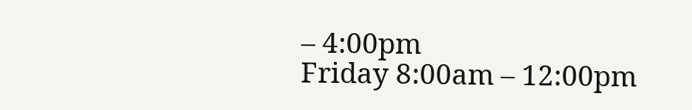– 4:00pm
Friday 8:00am – 12:00pm